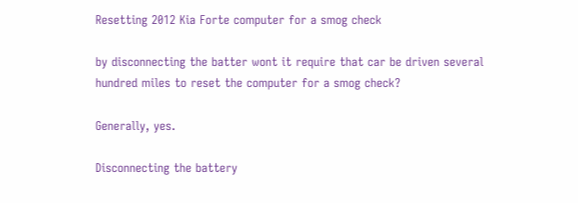Resetting 2012 Kia Forte computer for a smog check

by disconnecting the batter wont it require that car be driven several hundred miles to reset the computer for a smog check?

Generally, yes.

Disconnecting the battery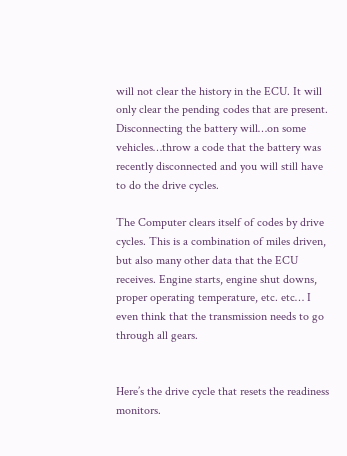will not clear the history in the ECU. It will only clear the pending codes that are present. Disconnecting the battery will…on some vehicles…throw a code that the battery was recently disconnected and you will still have to do the drive cycles.

The Computer clears itself of codes by drive cycles. This is a combination of miles driven, but also many other data that the ECU receives. Engine starts, engine shut downs, proper operating temperature, etc. etc… I even think that the transmission needs to go through all gears.


Here’s the drive cycle that resets the readiness monitors.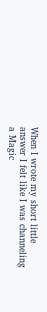When I wrote my short little answer I felt like I was channeling a Magic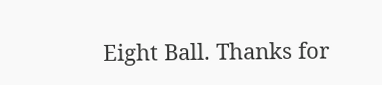Eight Ball. Thanks for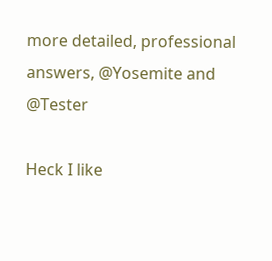more detailed, professional answers, @Yosemite and @Tester

Heck I like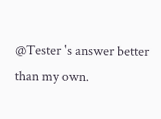@Tester 's answer better than my own.